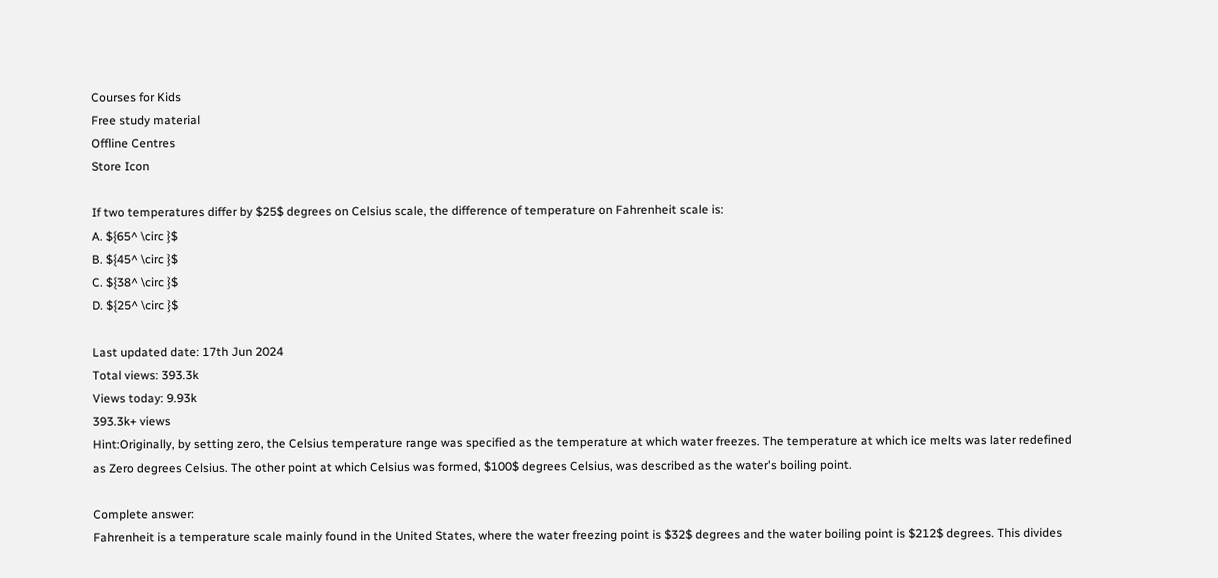Courses for Kids
Free study material
Offline Centres
Store Icon

If two temperatures differ by $25$ degrees on Celsius scale, the difference of temperature on Fahrenheit scale is:
A. ${65^ \circ }$
B. ${45^ \circ }$
C. ${38^ \circ }$
D. ${25^ \circ }$

Last updated date: 17th Jun 2024
Total views: 393.3k
Views today: 9.93k
393.3k+ views
Hint:Originally, by setting zero, the Celsius temperature range was specified as the temperature at which water freezes. The temperature at which ice melts was later redefined as Zero degrees Celsius. The other point at which Celsius was formed, $100$ degrees Celsius, was described as the water's boiling point.

Complete answer:
Fahrenheit is a temperature scale mainly found in the United States, where the water freezing point is $32$ degrees and the water boiling point is $212$ degrees. This divides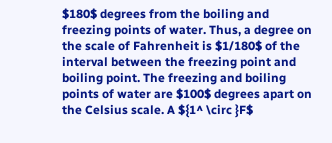$180$ degrees from the boiling and freezing points of water. Thus, a degree on the scale of Fahrenheit is $1/180$ of the interval between the freezing point and boiling point. The freezing and boiling points of water are $100$ degrees apart on the Celsius scale. A ${1^ \circ }F$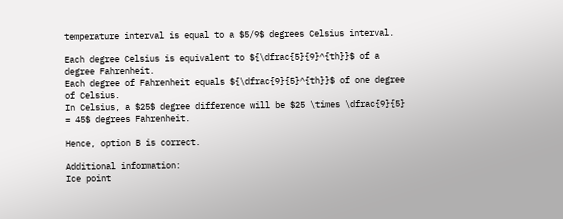temperature interval is equal to a $5/9$ degrees Celsius interval.

Each degree Celsius is equivalent to ${\dfrac{5}{9}^{th}}$ of a degree Fahrenheit.
Each degree of Fahrenheit equals ${\dfrac{9}{5}^{th}}$ of one degree of Celsius.
In Celsius, a $25$ degree difference will be $25 \times \dfrac{9}{5} = 45$ degrees Fahrenheit.

Hence, option B is correct.

Additional information:
Ice point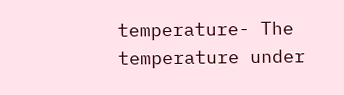temperature- The temperature under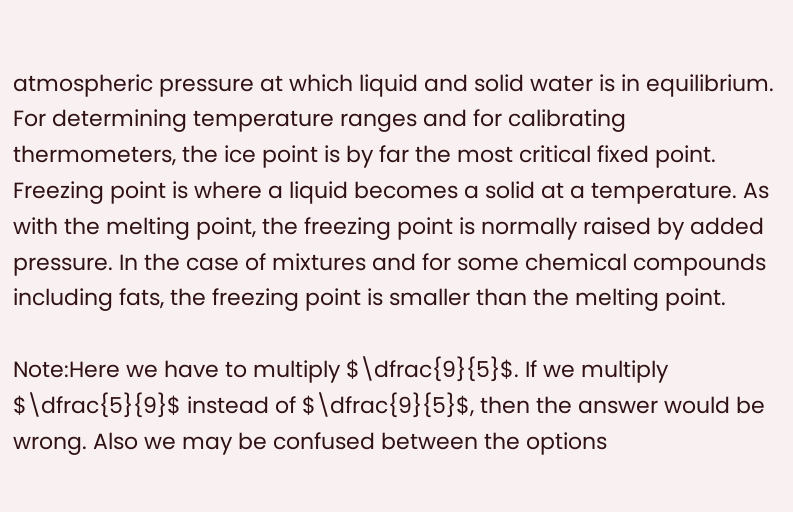atmospheric pressure at which liquid and solid water is in equilibrium. For determining temperature ranges and for calibrating thermometers, the ice point is by far the most critical fixed point. Freezing point is where a liquid becomes a solid at a temperature. As with the melting point, the freezing point is normally raised by added pressure. In the case of mixtures and for some chemical compounds including fats, the freezing point is smaller than the melting point.

Note:Here we have to multiply $\dfrac{9}{5}$. If we multiply $\dfrac{5}{9}$ instead of $\dfrac{9}{5}$, then the answer would be wrong. Also we may be confused between the options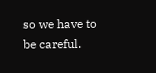so we have to be careful.